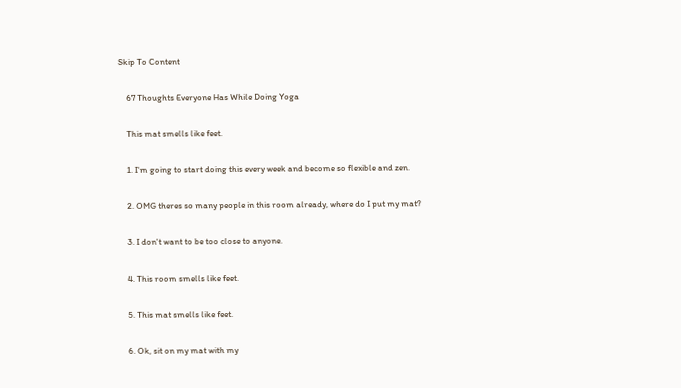Skip To Content

    67 Thoughts Everyone Has While Doing Yoga

    This mat smells like feet.

    1. I'm going to start doing this every week and become so flexible and zen.

    2. OMG theres so many people in this room already, where do I put my mat?

    3. I don't want to be too close to anyone.

    4. This room smells like feet.

    5. This mat smells like feet.

    6. Ok, sit on my mat with my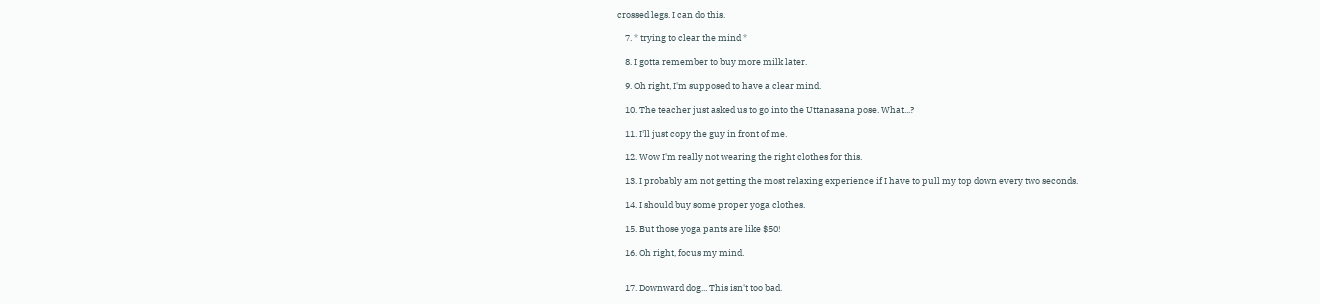crossed legs. I can do this.

    7. * trying to clear the mind *

    8. I gotta remember to buy more milk later.

    9. Oh right, I'm supposed to have a clear mind.

    10. The teacher just asked us to go into the Uttanasana pose. What...?

    11. I'll just copy the guy in front of me.

    12. Wow I'm really not wearing the right clothes for this.

    13. I probably am not getting the most relaxing experience if I have to pull my top down every two seconds.

    14. I should buy some proper yoga clothes.

    15. But those yoga pants are like $50!

    16. Oh right, focus my mind.


    17. Downward dog... This isn't too bad.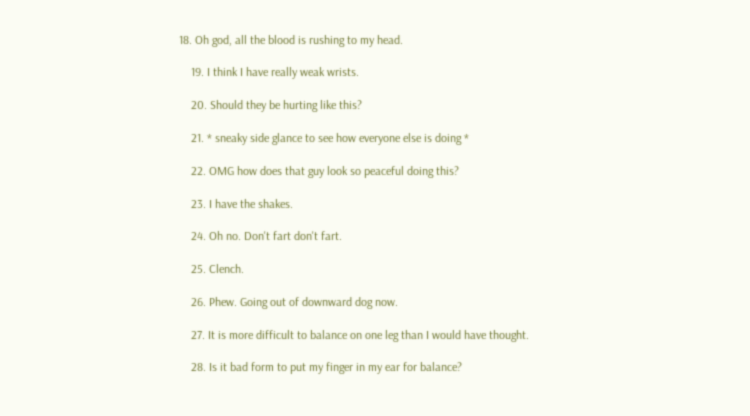18. Oh god, all the blood is rushing to my head.

    19. I think I have really weak wrists.

    20. Should they be hurting like this?

    21. * sneaky side glance to see how everyone else is doing *

    22. OMG how does that guy look so peaceful doing this?

    23. I have the shakes.

    24. Oh no. Don't fart don't fart.

    25. Clench.

    26. Phew. Going out of downward dog now.

    27. It is more difficult to balance on one leg than I would have thought.

    28. Is it bad form to put my finger in my ear for balance?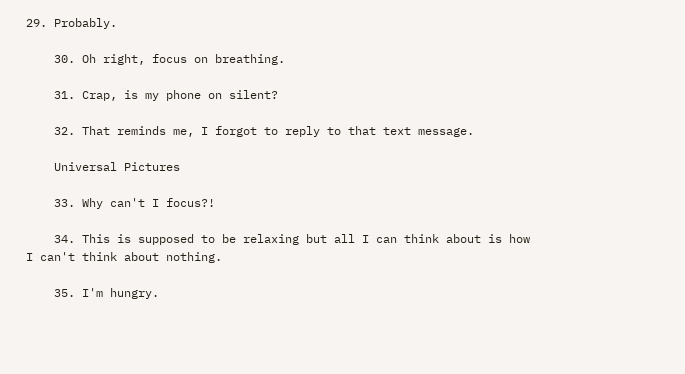29. Probably.

    30. Oh right, focus on breathing.

    31. Crap, is my phone on silent?

    32. That reminds me, I forgot to reply to that text message.

    Universal Pictures

    33. Why can't I focus?!

    34. This is supposed to be relaxing but all I can think about is how I can't think about nothing.

    35. I'm hungry.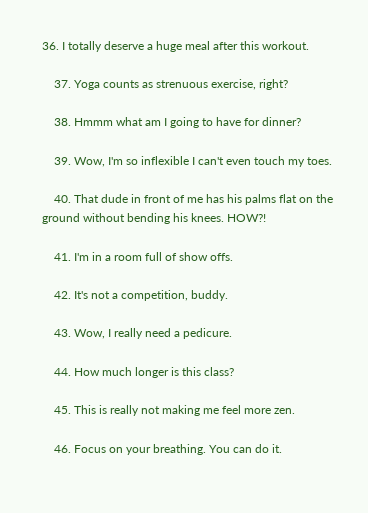36. I totally deserve a huge meal after this workout.

    37. Yoga counts as strenuous exercise, right?

    38. Hmmm what am I going to have for dinner?

    39. Wow, I'm so inflexible I can't even touch my toes.

    40. That dude in front of me has his palms flat on the ground without bending his knees. HOW?!

    41. I'm in a room full of show offs.

    42. It's not a competition, buddy.

    43. Wow, I really need a pedicure.

    44. How much longer is this class?

    45. This is really not making me feel more zen.

    46. Focus on your breathing. You can do it.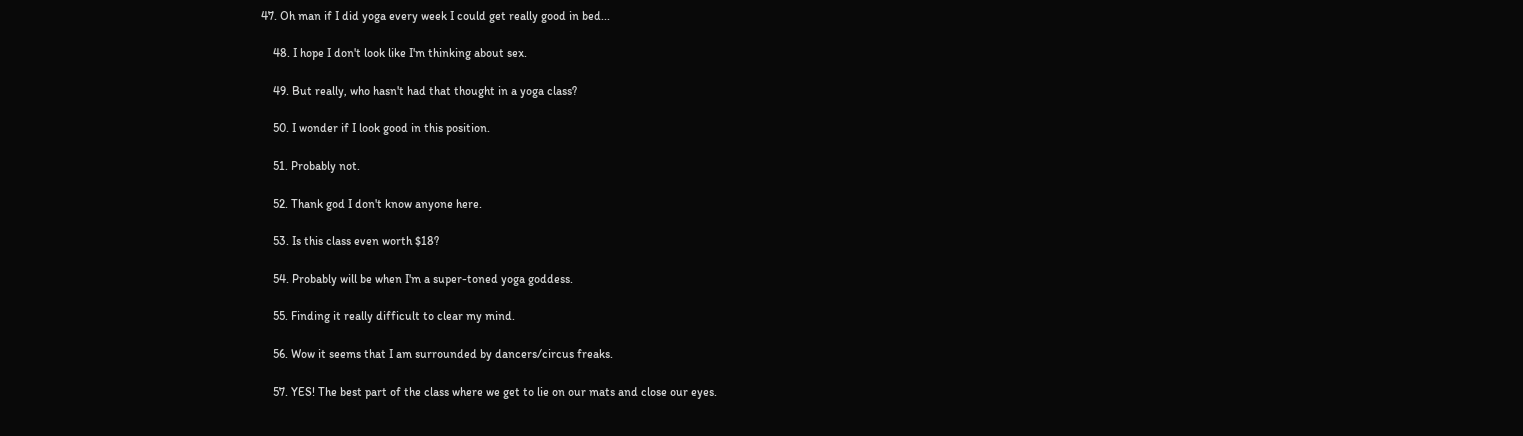47. Oh man if I did yoga every week I could get really good in bed...

    48. I hope I don't look like I'm thinking about sex.

    49. But really, who hasn't had that thought in a yoga class?

    50. I wonder if I look good in this position.

    51. Probably not.

    52. Thank god I don't know anyone here.

    53. Is this class even worth $18?

    54. Probably will be when I'm a super-toned yoga goddess.

    55. Finding it really difficult to clear my mind.

    56. Wow it seems that I am surrounded by dancers/circus freaks.

    57. YES! The best part of the class where we get to lie on our mats and close our eyes.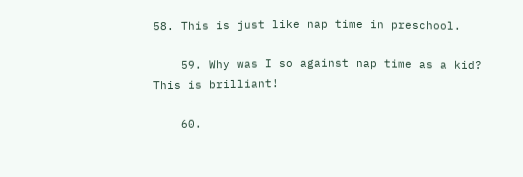58. This is just like nap time in preschool.

    59. Why was I so against nap time as a kid? This is brilliant!

    60.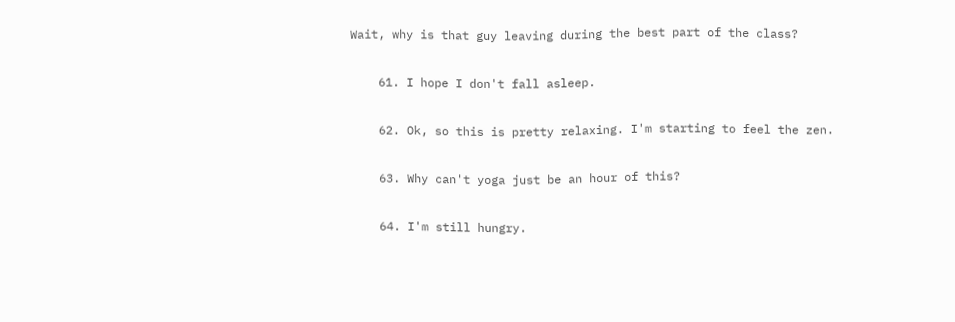Wait, why is that guy leaving during the best part of the class?

    61. I hope I don't fall asleep.

    62. Ok, so this is pretty relaxing. I'm starting to feel the zen.

    63. Why can't yoga just be an hour of this?

    64. I'm still hungry.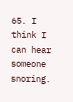65. I think I can hear someone snoring.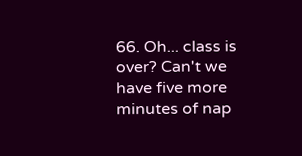66. Oh... class is over? Can't we have five more minutes of nap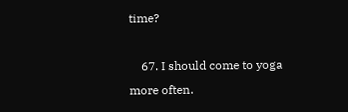time?

    67. I should come to yoga more often.